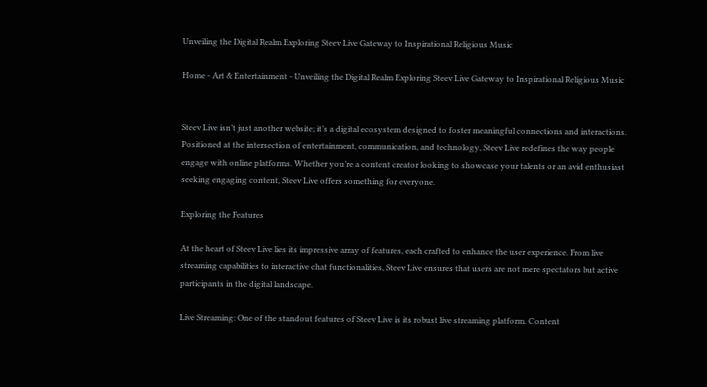Unveiling the Digital Realm Exploring Steev Live Gateway to Inspirational Religious Music

Home - Art & Entertainment - Unveiling the Digital Realm Exploring Steev Live Gateway to Inspirational Religious Music


Steev Live isn’t just another website; it’s a digital ecosystem designed to foster meaningful connections and interactions. Positioned at the intersection of entertainment, communication, and technology, Steev Live redefines the way people engage with online platforms. Whether you’re a content creator looking to showcase your talents or an avid enthusiast seeking engaging content, Steev Live offers something for everyone.

Exploring the Features

At the heart of Steev Live lies its impressive array of features, each crafted to enhance the user experience. From live streaming capabilities to interactive chat functionalities, Steev Live ensures that users are not mere spectators but active participants in the digital landscape.

Live Streaming: One of the standout features of Steev Live is its robust live streaming platform. Content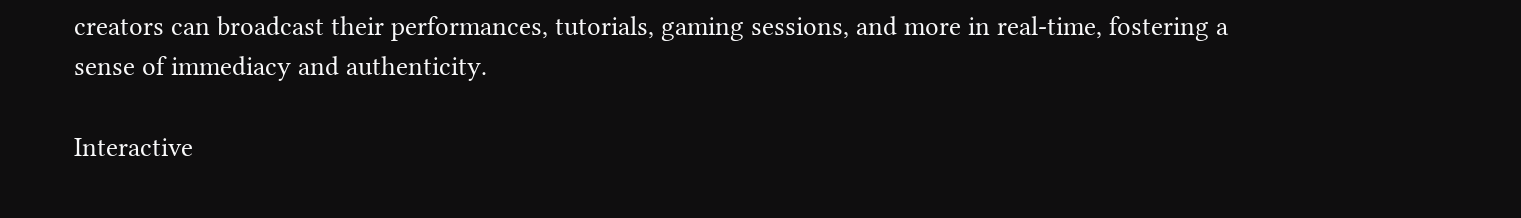creators can broadcast their performances, tutorials, gaming sessions, and more in real-time, fostering a sense of immediacy and authenticity.

Interactive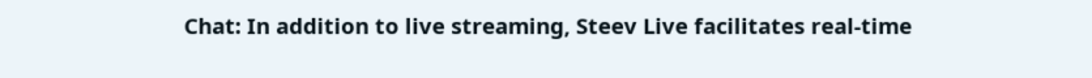Chat: In addition to live streaming, Steev Live facilitates real-time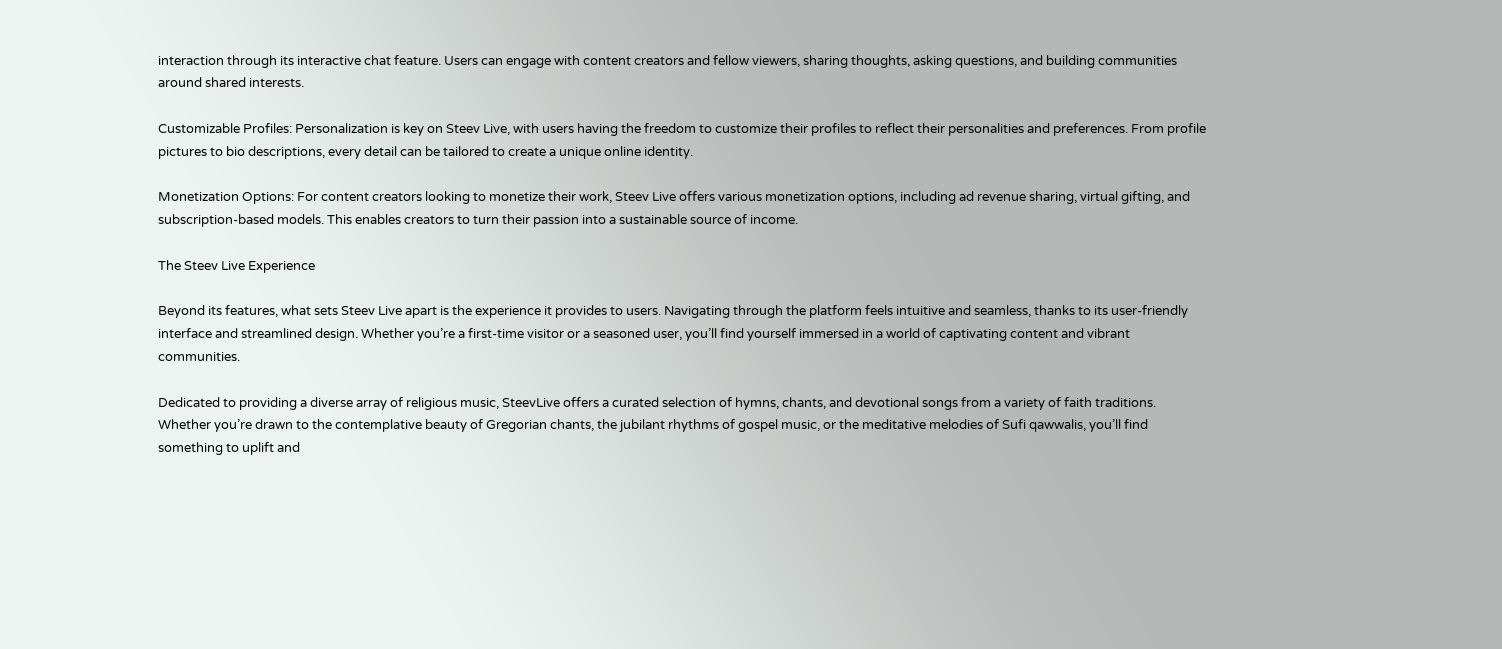interaction through its interactive chat feature. Users can engage with content creators and fellow viewers, sharing thoughts, asking questions, and building communities around shared interests.

Customizable Profiles: Personalization is key on Steev Live, with users having the freedom to customize their profiles to reflect their personalities and preferences. From profile pictures to bio descriptions, every detail can be tailored to create a unique online identity.

Monetization Options: For content creators looking to monetize their work, Steev Live offers various monetization options, including ad revenue sharing, virtual gifting, and subscription-based models. This enables creators to turn their passion into a sustainable source of income.

The Steev Live Experience

Beyond its features, what sets Steev Live apart is the experience it provides to users. Navigating through the platform feels intuitive and seamless, thanks to its user-friendly interface and streamlined design. Whether you’re a first-time visitor or a seasoned user, you’ll find yourself immersed in a world of captivating content and vibrant communities.

Dedicated to providing a diverse array of religious music, SteevLive offers a curated selection of hymns, chants, and devotional songs from a variety of faith traditions. Whether you’re drawn to the contemplative beauty of Gregorian chants, the jubilant rhythms of gospel music, or the meditative melodies of Sufi qawwalis, you’ll find something to uplift and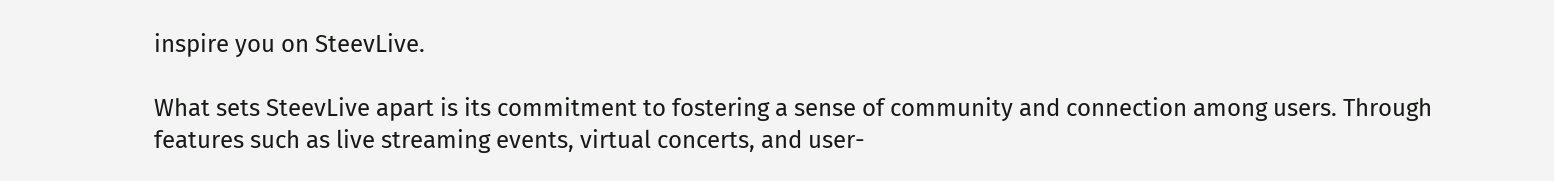inspire you on SteevLive.

What sets SteevLive apart is its commitment to fostering a sense of community and connection among users. Through features such as live streaming events, virtual concerts, and user-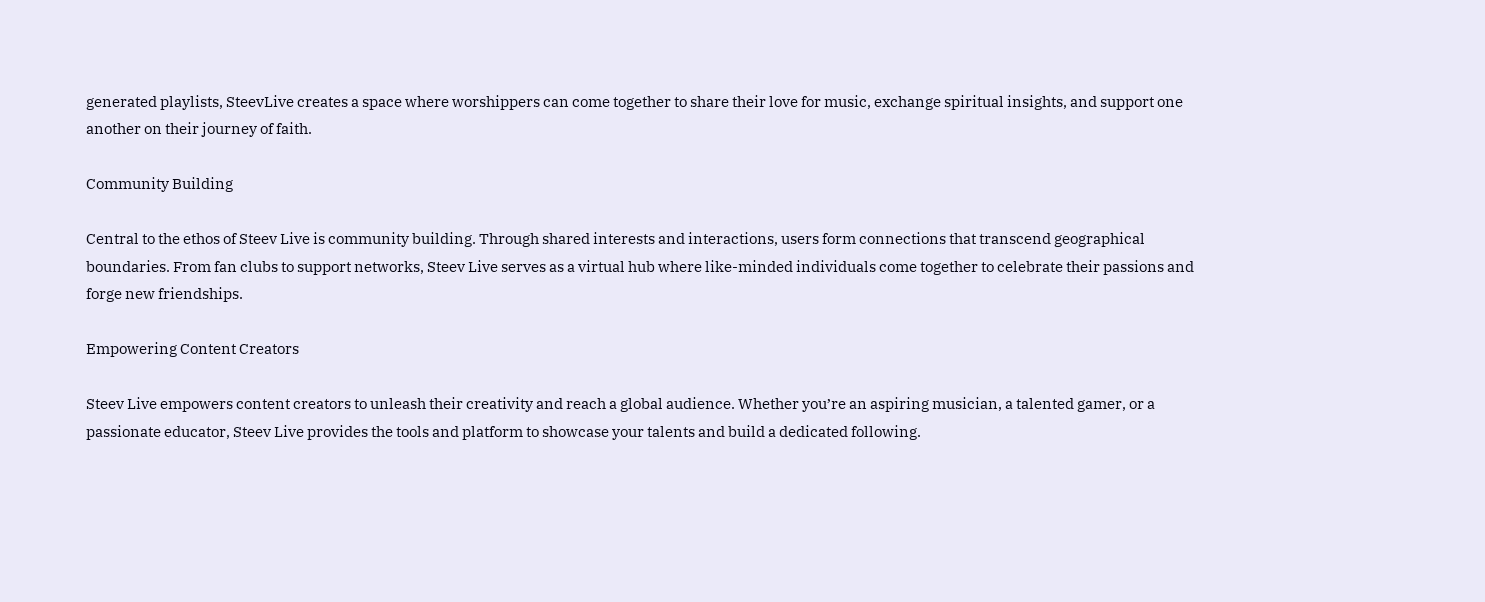generated playlists, SteevLive creates a space where worshippers can come together to share their love for music, exchange spiritual insights, and support one another on their journey of faith.

Community Building

Central to the ethos of Steev Live is community building. Through shared interests and interactions, users form connections that transcend geographical boundaries. From fan clubs to support networks, Steev Live serves as a virtual hub where like-minded individuals come together to celebrate their passions and forge new friendships.

Empowering Content Creators

Steev Live empowers content creators to unleash their creativity and reach a global audience. Whether you’re an aspiring musician, a talented gamer, or a passionate educator, Steev Live provides the tools and platform to showcase your talents and build a dedicated following.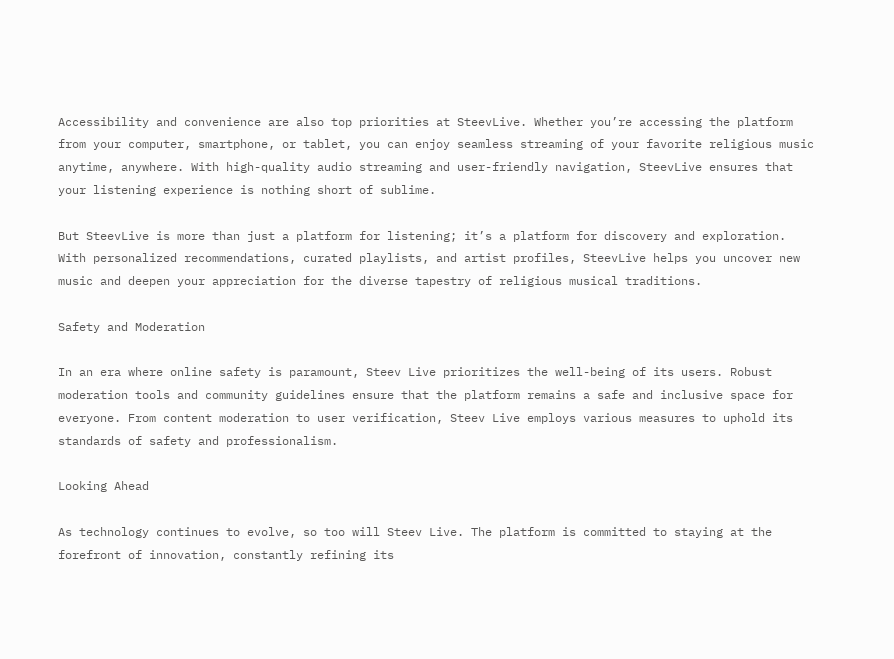Accessibility and convenience are also top priorities at SteevLive. Whether you’re accessing the platform from your computer, smartphone, or tablet, you can enjoy seamless streaming of your favorite religious music anytime, anywhere. With high-quality audio streaming and user-friendly navigation, SteevLive ensures that your listening experience is nothing short of sublime.

But SteevLive is more than just a platform for listening; it’s a platform for discovery and exploration. With personalized recommendations, curated playlists, and artist profiles, SteevLive helps you uncover new music and deepen your appreciation for the diverse tapestry of religious musical traditions.

Safety and Moderation

In an era where online safety is paramount, Steev Live prioritizes the well-being of its users. Robust moderation tools and community guidelines ensure that the platform remains a safe and inclusive space for everyone. From content moderation to user verification, Steev Live employs various measures to uphold its standards of safety and professionalism.

Looking Ahead

As technology continues to evolve, so too will Steev Live. The platform is committed to staying at the forefront of innovation, constantly refining its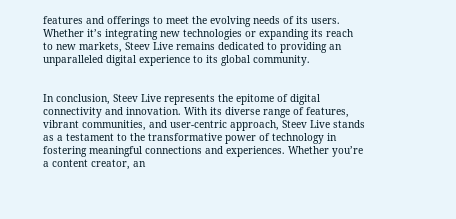features and offerings to meet the evolving needs of its users. Whether it’s integrating new technologies or expanding its reach to new markets, Steev Live remains dedicated to providing an unparalleled digital experience to its global community.


In conclusion, Steev Live represents the epitome of digital connectivity and innovation. With its diverse range of features, vibrant communities, and user-centric approach, Steev Live stands as a testament to the transformative power of technology in fostering meaningful connections and experiences. Whether you’re a content creator, an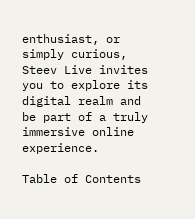enthusiast, or simply curious, Steev Live invites you to explore its digital realm and be part of a truly immersive online experience.

Table of Contents